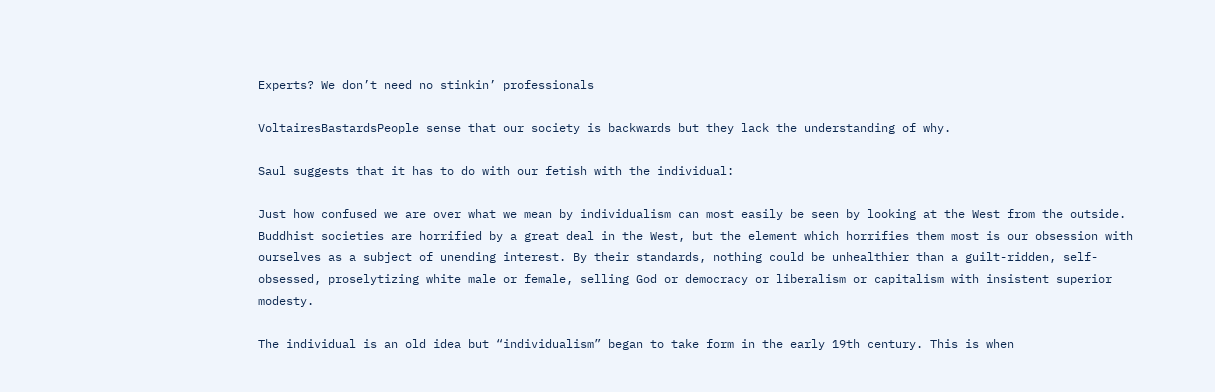Experts? We don’t need no stinkin’ professionals

VoltairesBastardsPeople sense that our society is backwards but they lack the understanding of why.

Saul suggests that it has to do with our fetish with the individual:

Just how confused we are over what we mean by individualism can most easily be seen by looking at the West from the outside. Buddhist societies are horrified by a great deal in the West, but the element which horrifies them most is our obsession with ourselves as a subject of unending interest. By their standards, nothing could be unhealthier than a guilt-ridden, self-obsessed, proselytizing white male or female, selling God or democracy or liberalism or capitalism with insistent superior modesty.

The individual is an old idea but “individualism” began to take form in the early 19th century. This is when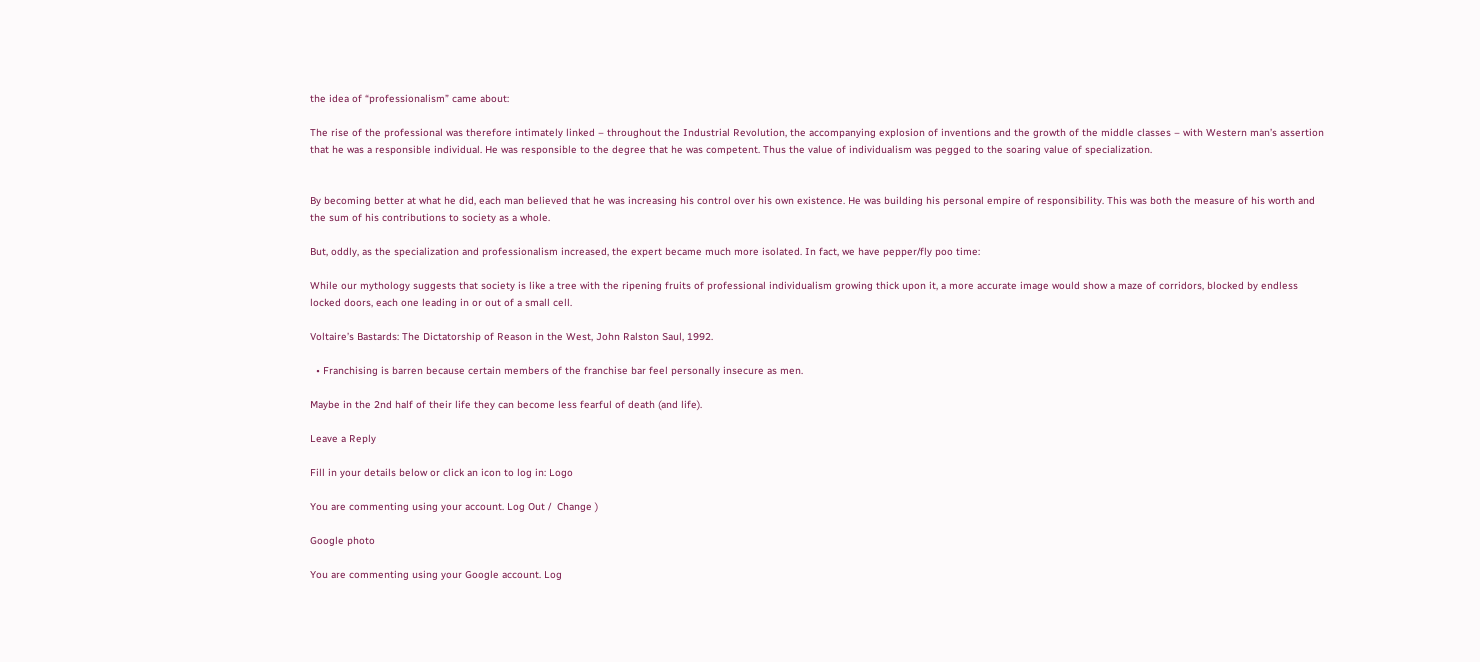the idea of “professionalism” came about:

The rise of the professional was therefore intimately linked – throughout the Industrial Revolution, the accompanying explosion of inventions and the growth of the middle classes – with Western man’s assertion that he was a responsible individual. He was responsible to the degree that he was competent. Thus the value of individualism was pegged to the soaring value of specialization.


By becoming better at what he did, each man believed that he was increasing his control over his own existence. He was building his personal empire of responsibility. This was both the measure of his worth and the sum of his contributions to society as a whole.

But, oddly, as the specialization and professionalism increased, the expert became much more isolated. In fact, we have pepper/fly poo time:

While our mythology suggests that society is like a tree with the ripening fruits of professional individualism growing thick upon it, a more accurate image would show a maze of corridors, blocked by endless locked doors, each one leading in or out of a small cell.

Voltaire’s Bastards: The Dictatorship of Reason in the West, John Ralston Saul, 1992.

  • Franchising is barren because certain members of the franchise bar feel personally insecure as men.

Maybe in the 2nd half of their life they can become less fearful of death (and life).

Leave a Reply

Fill in your details below or click an icon to log in: Logo

You are commenting using your account. Log Out /  Change )

Google photo

You are commenting using your Google account. Log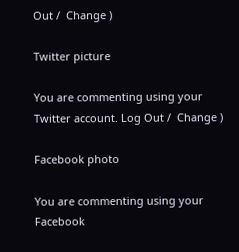Out /  Change )

Twitter picture

You are commenting using your Twitter account. Log Out /  Change )

Facebook photo

You are commenting using your Facebook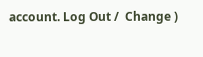account. Log Out /  Change )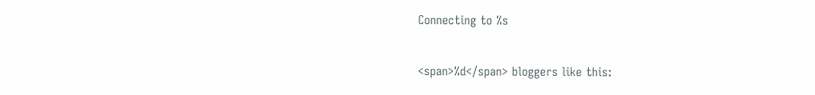Connecting to %s

<span>%d</span> bloggers like this: